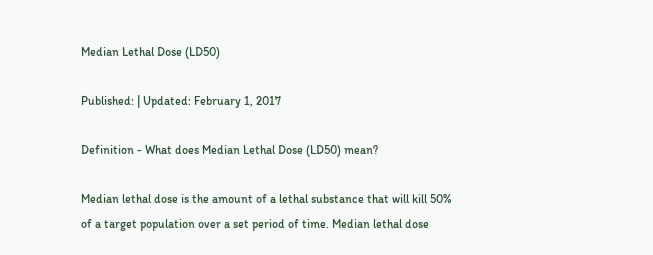Median Lethal Dose (LD50)

Published: | Updated: February 1, 2017

Definition - What does Median Lethal Dose (LD50) mean?

Median lethal dose is the amount of a lethal substance that will kill 50% of a target population over a set period of time. Median lethal dose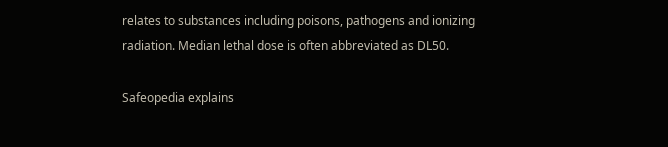relates to substances including poisons, pathogens and ionizing radiation. Median lethal dose is often abbreviated as DL50.

Safeopedia explains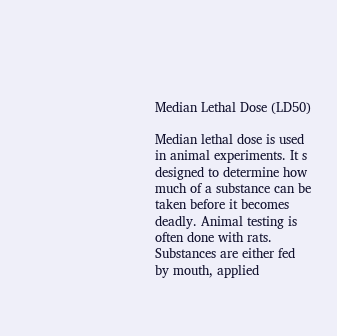Median Lethal Dose (LD50)

Median lethal dose is used in animal experiments. It s designed to determine how much of a substance can be taken before it becomes deadly. Animal testing is often done with rats. Substances are either fed by mouth, applied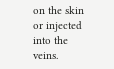on the skin or injected into the veins.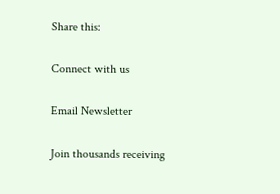Share this:

Connect with us

Email Newsletter

Join thousands receiving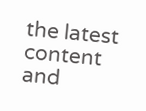the latest content and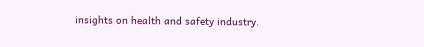insights on health and safety industry.